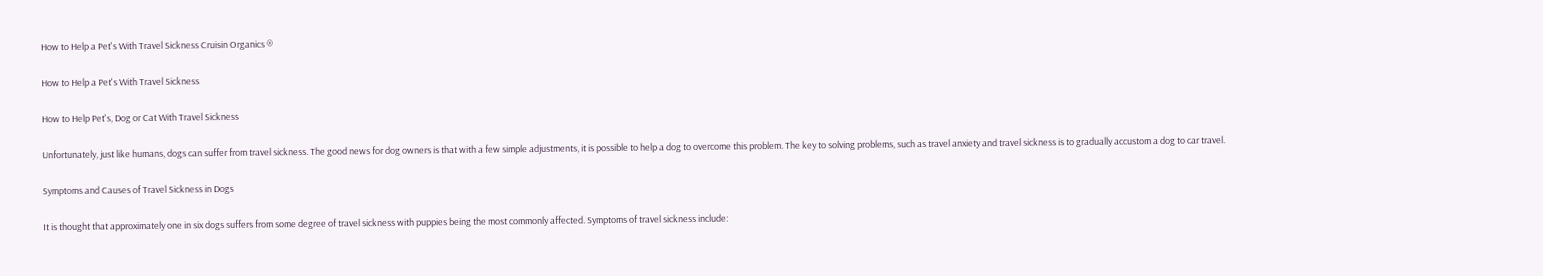How to Help a Pet's With Travel Sickness Cruisin Organics ®

How to Help a Pet's With Travel Sickness

How to Help Pet's, Dog or Cat With Travel Sickness

Unfortunately, just like humans, dogs can suffer from travel sickness. The good news for dog owners is that with a few simple adjustments, it is possible to help a dog to overcome this problem. The key to solving problems, such as travel anxiety and travel sickness is to gradually accustom a dog to car travel.

Symptoms and Causes of Travel Sickness in Dogs

It is thought that approximately one in six dogs suffers from some degree of travel sickness with puppies being the most commonly affected. Symptoms of travel sickness include: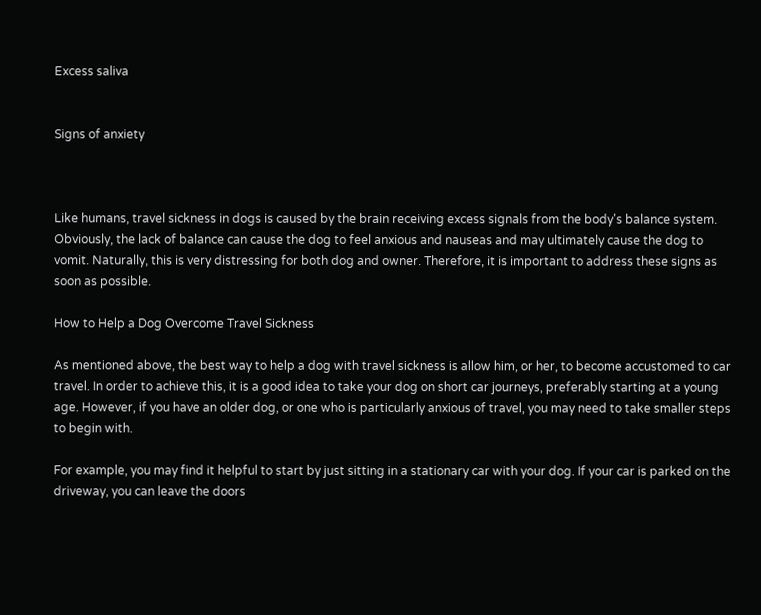Excess saliva


Signs of anxiety



Like humans, travel sickness in dogs is caused by the brain receiving excess signals from the body's balance system. Obviously, the lack of balance can cause the dog to feel anxious and nauseas and may ultimately cause the dog to vomit. Naturally, this is very distressing for both dog and owner. Therefore, it is important to address these signs as soon as possible.

How to Help a Dog Overcome Travel Sickness

As mentioned above, the best way to help a dog with travel sickness is allow him, or her, to become accustomed to car travel. In order to achieve this, it is a good idea to take your dog on short car journeys, preferably starting at a young age. However, if you have an older dog, or one who is particularly anxious of travel, you may need to take smaller steps to begin with.

For example, you may find it helpful to start by just sitting in a stationary car with your dog. If your car is parked on the driveway, you can leave the doors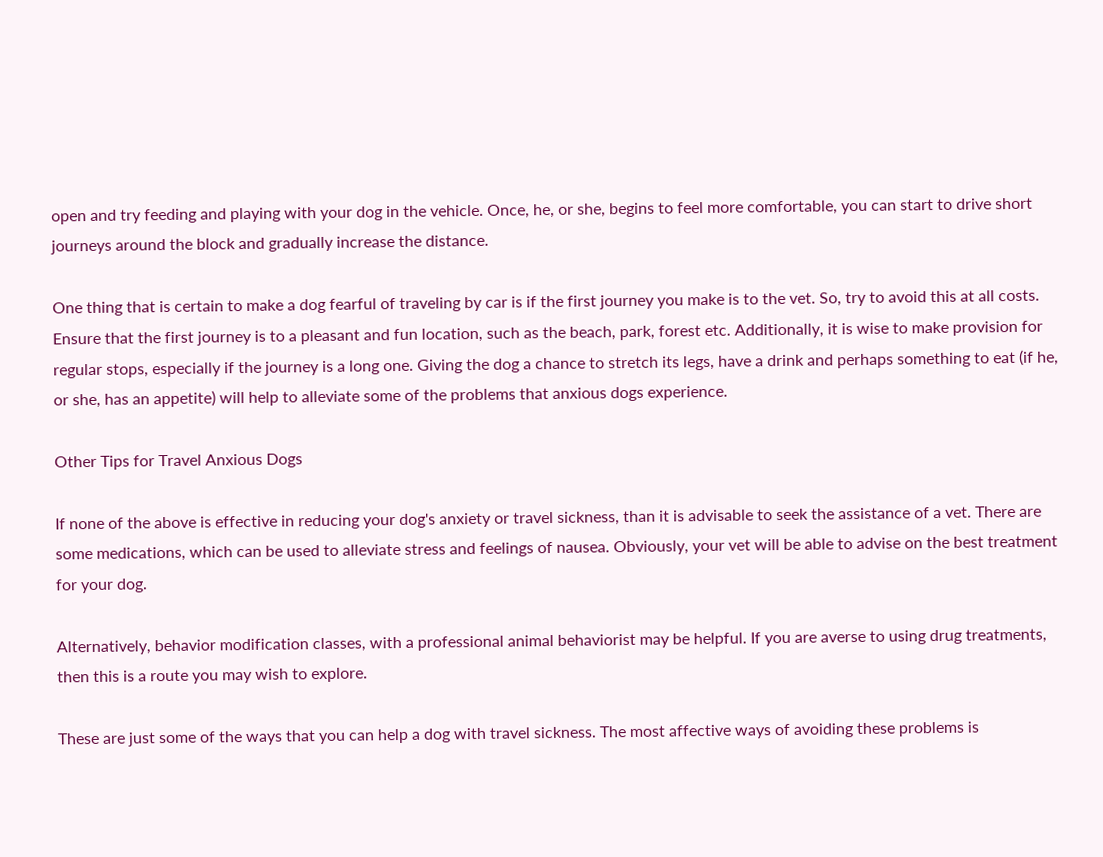open and try feeding and playing with your dog in the vehicle. Once, he, or she, begins to feel more comfortable, you can start to drive short journeys around the block and gradually increase the distance.

One thing that is certain to make a dog fearful of traveling by car is if the first journey you make is to the vet. So, try to avoid this at all costs. Ensure that the first journey is to a pleasant and fun location, such as the beach, park, forest etc. Additionally, it is wise to make provision for regular stops, especially if the journey is a long one. Giving the dog a chance to stretch its legs, have a drink and perhaps something to eat (if he, or she, has an appetite) will help to alleviate some of the problems that anxious dogs experience.

Other Tips for Travel Anxious Dogs

If none of the above is effective in reducing your dog's anxiety or travel sickness, than it is advisable to seek the assistance of a vet. There are some medications, which can be used to alleviate stress and feelings of nausea. Obviously, your vet will be able to advise on the best treatment for your dog.

Alternatively, behavior modification classes, with a professional animal behaviorist may be helpful. If you are averse to using drug treatments, then this is a route you may wish to explore.

These are just some of the ways that you can help a dog with travel sickness. The most affective ways of avoiding these problems is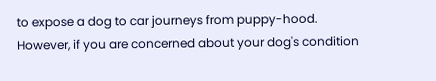to expose a dog to car journeys from puppy-hood. However, if you are concerned about your dog's condition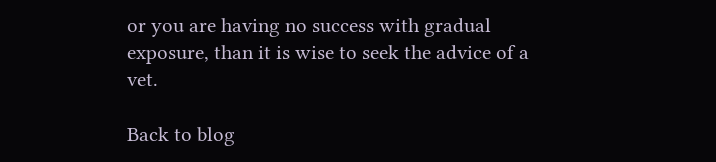or you are having no success with gradual exposure, than it is wise to seek the advice of a vet.

Back to blog